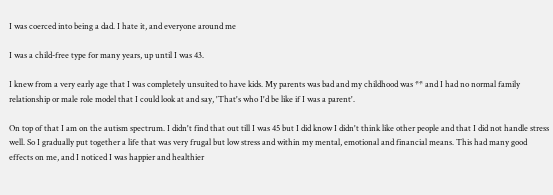I was coerced into being a dad. I hate it, and everyone around me

I was a child-free type for many years, up until I was 43.

I knew from a very early age that I was completely unsuited to have kids. My parents was bad and my childhood was ** and I had no normal family relationship or male role model that I could look at and say, 'That's who I'd be like if I was a parent'.

On top of that I am on the autism spectrum. I didn't find that out till I was 45 but I did know I didn't think like other people and that I did not handle stress well. So I gradually put together a life that was very frugal but low stress and within my mental, emotional and financial means. This had many good effects on me, and I noticed I was happier and healthier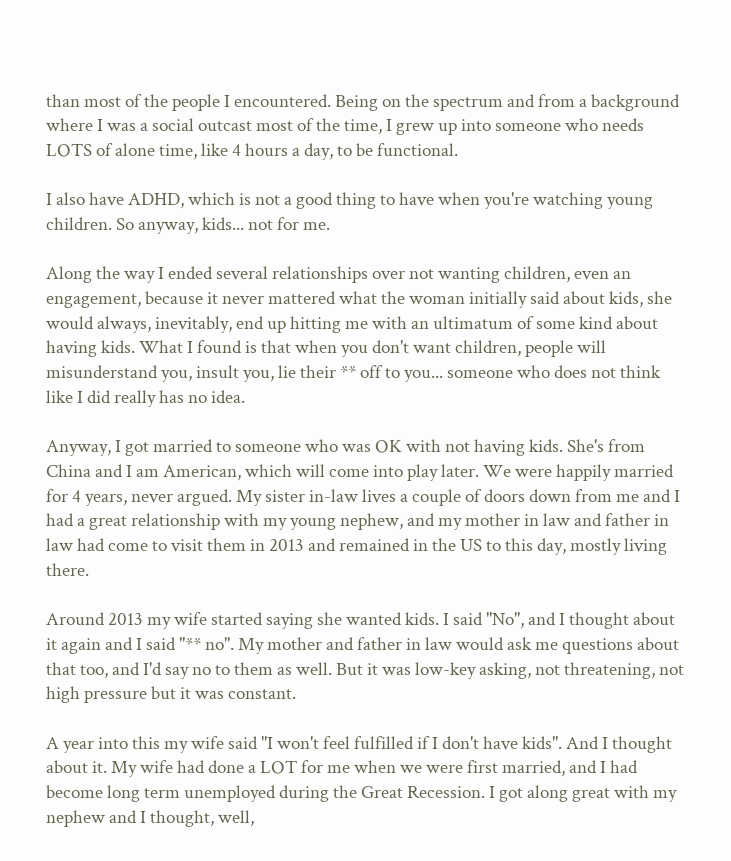than most of the people I encountered. Being on the spectrum and from a background where I was a social outcast most of the time, I grew up into someone who needs LOTS of alone time, like 4 hours a day, to be functional.

I also have ADHD, which is not a good thing to have when you're watching young children. So anyway, kids... not for me.

Along the way I ended several relationships over not wanting children, even an engagement, because it never mattered what the woman initially said about kids, she would always, inevitably, end up hitting me with an ultimatum of some kind about having kids. What I found is that when you don't want children, people will misunderstand you, insult you, lie their ** off to you... someone who does not think like I did really has no idea.

Anyway, I got married to someone who was OK with not having kids. She's from China and I am American, which will come into play later. We were happily married for 4 years, never argued. My sister in-law lives a couple of doors down from me and I had a great relationship with my young nephew, and my mother in law and father in law had come to visit them in 2013 and remained in the US to this day, mostly living there.

Around 2013 my wife started saying she wanted kids. I said "No", and I thought about it again and I said "** no". My mother and father in law would ask me questions about that too, and I'd say no to them as well. But it was low-key asking, not threatening, not high pressure but it was constant.

A year into this my wife said "I won't feel fulfilled if I don't have kids". And I thought about it. My wife had done a LOT for me when we were first married, and I had become long term unemployed during the Great Recession. I got along great with my nephew and I thought, well,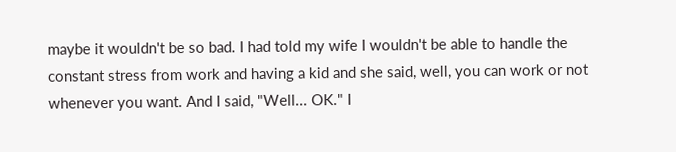maybe it wouldn't be so bad. I had told my wife I wouldn't be able to handle the constant stress from work and having a kid and she said, well, you can work or not whenever you want. And I said, "Well... OK." I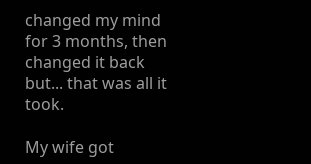changed my mind for 3 months, then changed it back but... that was all it took.

My wife got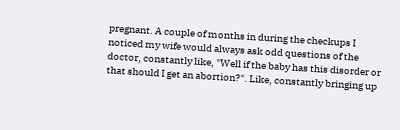pregnant. A couple of months in during the checkups I noticed my wife would always ask odd questions of the doctor, constantly like, "Well if the baby has this disorder or that should I get an abortion?". Like, constantly bringing up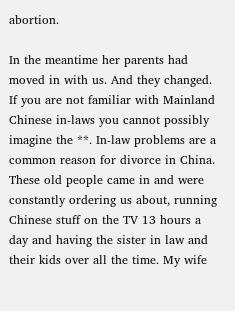abortion.

In the meantime her parents had moved in with us. And they changed. If you are not familiar with Mainland Chinese in-laws you cannot possibly imagine the **. In-law problems are a common reason for divorce in China. These old people came in and were constantly ordering us about, running Chinese stuff on the TV 13 hours a day and having the sister in law and their kids over all the time. My wife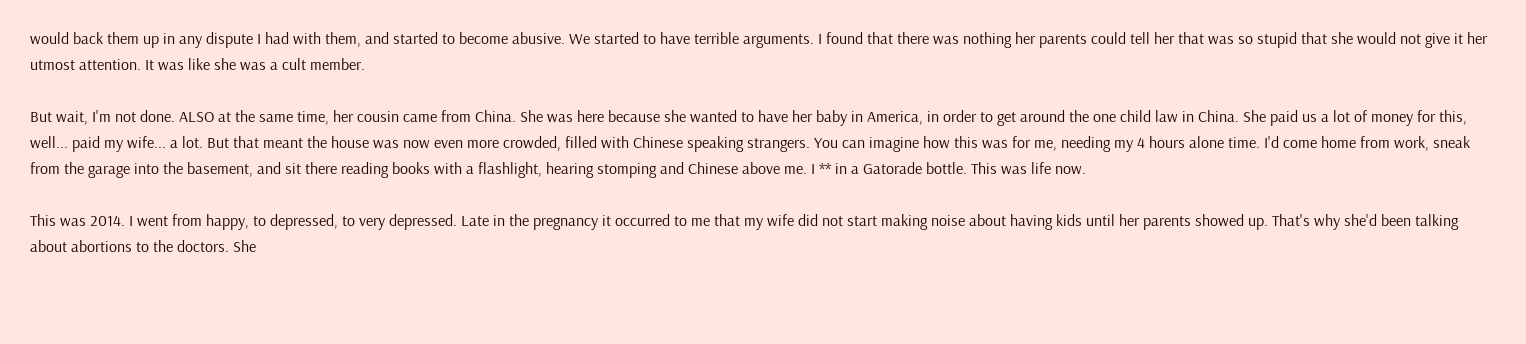would back them up in any dispute I had with them, and started to become abusive. We started to have terrible arguments. I found that there was nothing her parents could tell her that was so stupid that she would not give it her utmost attention. It was like she was a cult member.

But wait, I'm not done. ALSO at the same time, her cousin came from China. She was here because she wanted to have her baby in America, in order to get around the one child law in China. She paid us a lot of money for this, well... paid my wife... a lot. But that meant the house was now even more crowded, filled with Chinese speaking strangers. You can imagine how this was for me, needing my 4 hours alone time. I'd come home from work, sneak from the garage into the basement, and sit there reading books with a flashlight, hearing stomping and Chinese above me. I ** in a Gatorade bottle. This was life now.

This was 2014. I went from happy, to depressed, to very depressed. Late in the pregnancy it occurred to me that my wife did not start making noise about having kids until her parents showed up. That's why she'd been talking about abortions to the doctors. She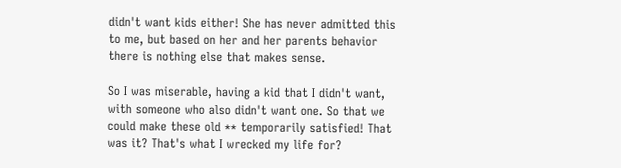didn't want kids either! She has never admitted this to me, but based on her and her parents behavior there is nothing else that makes sense.

So I was miserable, having a kid that I didn't want, with someone who also didn't want one. So that we could make these old ** temporarily satisfied! That was it? That's what I wrecked my life for?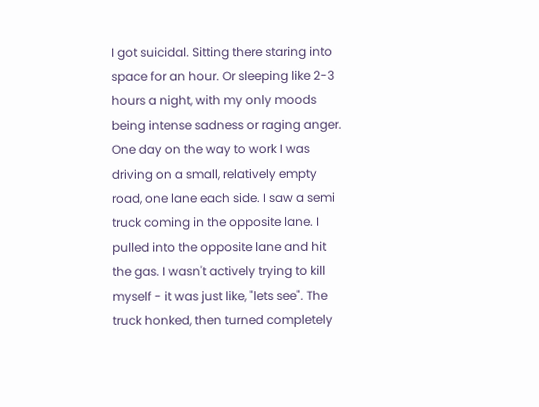I got suicidal. Sitting there staring into space for an hour. Or sleeping like 2-3 hours a night, with my only moods being intense sadness or raging anger. One day on the way to work I was driving on a small, relatively empty road, one lane each side. I saw a semi truck coming in the opposite lane. I pulled into the opposite lane and hit the gas. I wasn't actively trying to kill myself - it was just like, "lets see". The truck honked, then turned completely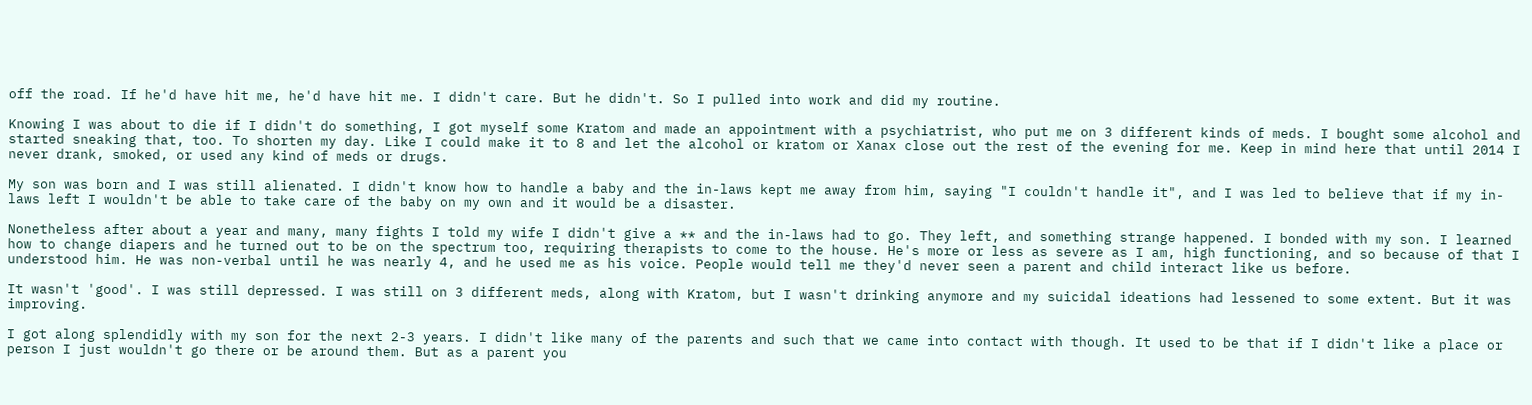off the road. If he'd have hit me, he'd have hit me. I didn't care. But he didn't. So I pulled into work and did my routine.

Knowing I was about to die if I didn't do something, I got myself some Kratom and made an appointment with a psychiatrist, who put me on 3 different kinds of meds. I bought some alcohol and started sneaking that, too. To shorten my day. Like I could make it to 8 and let the alcohol or kratom or Xanax close out the rest of the evening for me. Keep in mind here that until 2014 I never drank, smoked, or used any kind of meds or drugs.

My son was born and I was still alienated. I didn't know how to handle a baby and the in-laws kept me away from him, saying "I couldn't handle it", and I was led to believe that if my in-laws left I wouldn't be able to take care of the baby on my own and it would be a disaster.

Nonetheless after about a year and many, many fights I told my wife I didn't give a ** and the in-laws had to go. They left, and something strange happened. I bonded with my son. I learned how to change diapers and he turned out to be on the spectrum too, requiring therapists to come to the house. He's more or less as severe as I am, high functioning, and so because of that I understood him. He was non-verbal until he was nearly 4, and he used me as his voice. People would tell me they'd never seen a parent and child interact like us before.

It wasn't 'good'. I was still depressed. I was still on 3 different meds, along with Kratom, but I wasn't drinking anymore and my suicidal ideations had lessened to some extent. But it was improving.

I got along splendidly with my son for the next 2-3 years. I didn't like many of the parents and such that we came into contact with though. It used to be that if I didn't like a place or person I just wouldn't go there or be around them. But as a parent you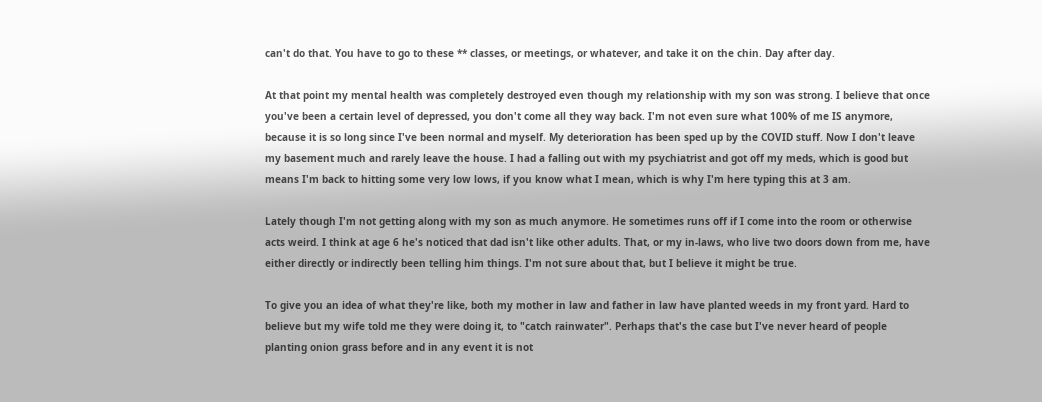can't do that. You have to go to these ** classes, or meetings, or whatever, and take it on the chin. Day after day.

At that point my mental health was completely destroyed even though my relationship with my son was strong. I believe that once you've been a certain level of depressed, you don't come all they way back. I'm not even sure what 100% of me IS anymore, because it is so long since I've been normal and myself. My deterioration has been sped up by the COVID stuff. Now I don't leave my basement much and rarely leave the house. I had a falling out with my psychiatrist and got off my meds, which is good but means I'm back to hitting some very low lows, if you know what I mean, which is why I'm here typing this at 3 am.

Lately though I'm not getting along with my son as much anymore. He sometimes runs off if I come into the room or otherwise acts weird. I think at age 6 he's noticed that dad isn't like other adults. That, or my in-laws, who live two doors down from me, have either directly or indirectly been telling him things. I'm not sure about that, but I believe it might be true.

To give you an idea of what they're like, both my mother in law and father in law have planted weeds in my front yard. Hard to believe but my wife told me they were doing it, to "catch rainwater". Perhaps that's the case but I've never heard of people planting onion grass before and in any event it is not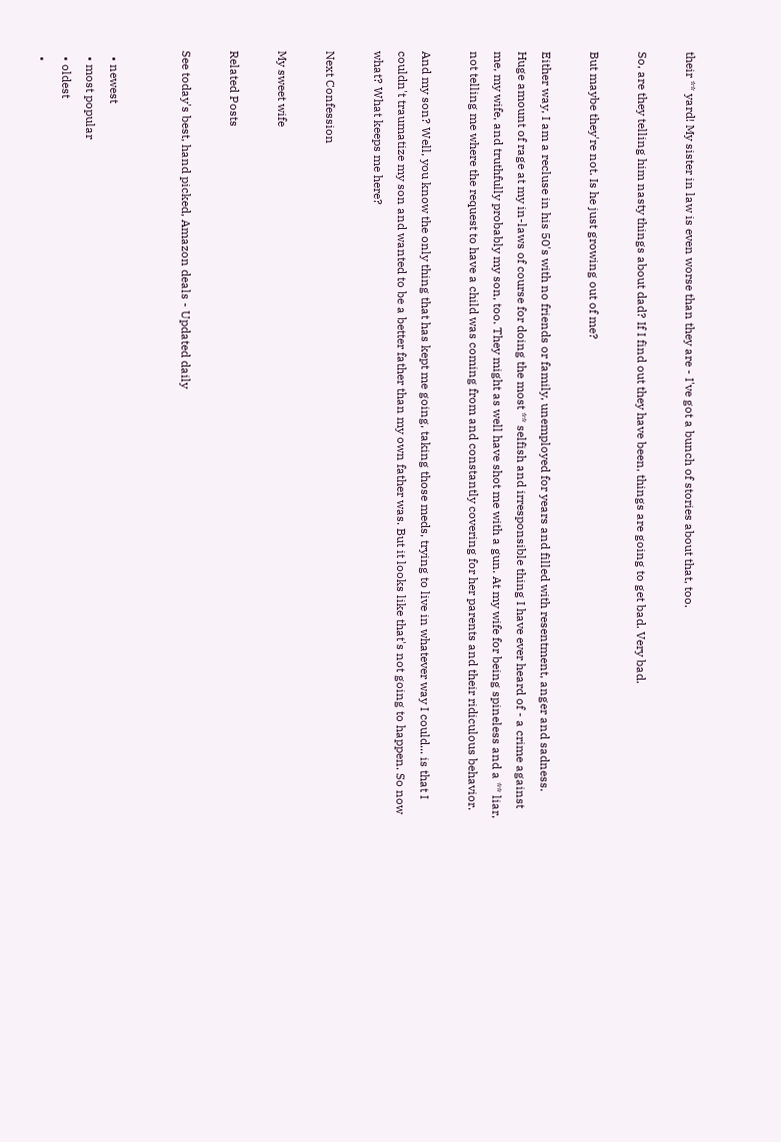their ** yard! My sister in law is even worse than they are - I've got a bunch of stories about that, too.

So, are they telling him nasty things about dad? If I find out they have been, things are going to get bad. Very bad.

But maybe they're not. Is he just growing out of me?

Either way, I am a recluse in his 50's with no friends or family, unemployed for years and filled with resentment, anger and sadness. Huge amount of rage at my in-laws of course for doing the most ** selfish and irresponsible thing I have ever heard of - a crime against me, my wife, and truthfully probably my son, too. They might as well have shot me with a gun. At my wife for being spineless and a ** liar, not telling me where the request to have a child was coming from and constantly covering for her parents and their ridiculous behavior.

And my son? Well, you know the only thing that has kept me going, taking those meds, trying to live in whatever way I could... is that I couldn't traumatize my son and wanted to be a better father than my own father was. But it looks like that's not going to happen. So now what? What keeps me here?

Next Confession

My sweet wife

Related Posts

See today's best, hand picked, Amazon deals - Updated daily


  • newest
  • most popular
  • oldest
  •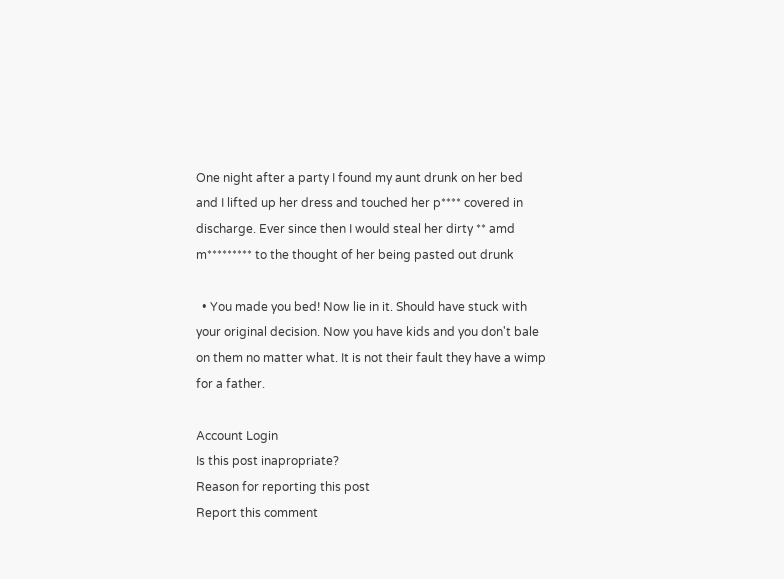One night after a party I found my aunt drunk on her bed and I lifted up her dress and touched her p**** covered in discharge. Ever since then I would steal her dirty ** amd m********* to the thought of her being pasted out drunk

  • You made you bed! Now lie in it. Should have stuck with your original decision. Now you have kids and you don't bale on them no matter what. It is not their fault they have a wimp for a father.

Account Login
Is this post inapropriate?
Reason for reporting this post
Report this comment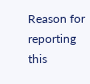Reason for reporting this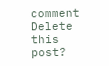comment
Delete this post?